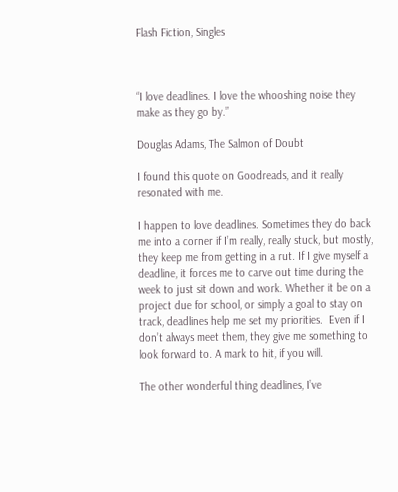Flash Fiction, Singles



“I love deadlines. I love the whooshing noise they make as they go by.”

Douglas Adams, The Salmon of Doubt

I found this quote on Goodreads, and it really resonated with me.

I happen to love deadlines. Sometimes they do back me into a corner if I’m really, really stuck, but mostly, they keep me from getting in a rut. If I give myself a deadline, it forces me to carve out time during the week to just sit down and work. Whether it be on a project due for school, or simply a goal to stay on track, deadlines help me set my priorities.  Even if I don’t always meet them, they give me something to look forward to. A mark to hit, if you will.

The other wonderful thing deadlines, I’ve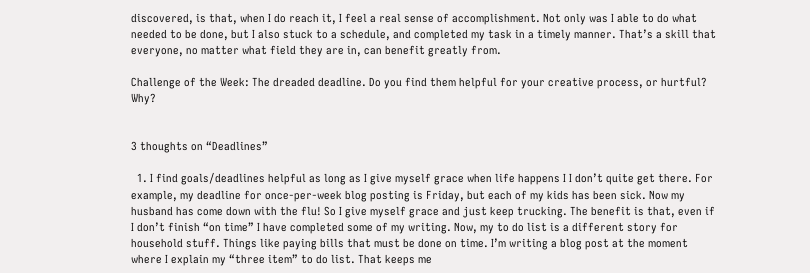discovered, is that, when I do reach it, I feel a real sense of accomplishment. Not only was I able to do what needed to be done, but I also stuck to a schedule, and completed my task in a timely manner. That’s a skill that everyone, no matter what field they are in, can benefit greatly from.

Challenge of the Week: The dreaded deadline. Do you find them helpful for your creative process, or hurtful? Why?


3 thoughts on “Deadlines”

  1. I find goals/deadlines helpful as long as I give myself grace when life happens I I don’t quite get there. For example, my deadline for once-per-week blog posting is Friday, but each of my kids has been sick. Now my husband has come down with the flu! So I give myself grace and just keep trucking. The benefit is that, even if I don’t finish “on time” I have completed some of my writing. Now, my to do list is a different story for household stuff. Things like paying bills that must be done on time. I’m writing a blog post at the moment where I explain my “three item” to do list. That keeps me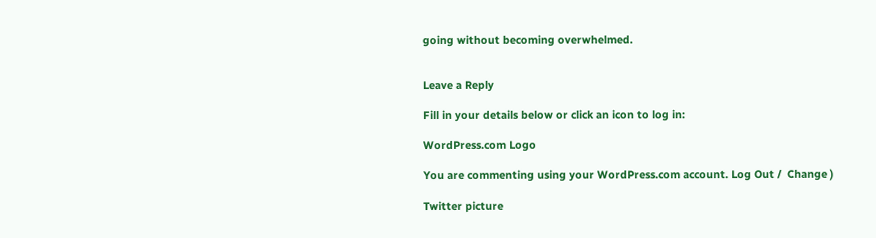going without becoming overwhelmed.


Leave a Reply

Fill in your details below or click an icon to log in:

WordPress.com Logo

You are commenting using your WordPress.com account. Log Out /  Change )

Twitter picture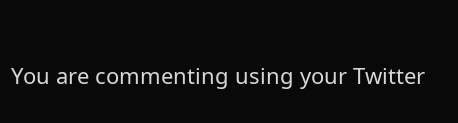You are commenting using your Twitter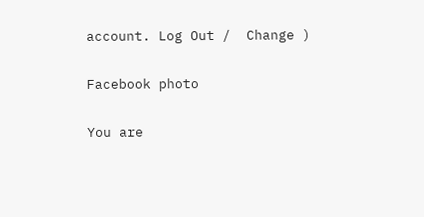account. Log Out /  Change )

Facebook photo

You are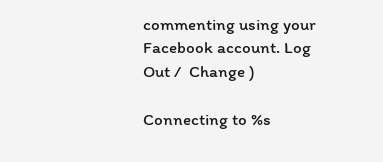commenting using your Facebook account. Log Out /  Change )

Connecting to %s